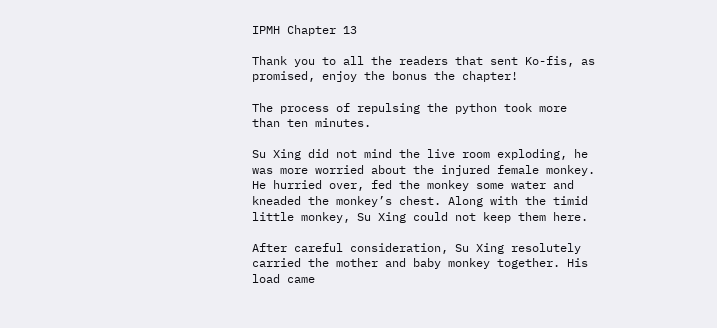IPMH Chapter 13

Thank you to all the readers that sent Ko-fis, as promised, enjoy the bonus the chapter!

The process of repulsing the python took more than ten minutes.

Su Xing did not mind the live room exploding, he was more worried about the injured female monkey. He hurried over, fed the monkey some water and kneaded the monkey’s chest. Along with the timid little monkey, Su Xing could not keep them here.

After careful consideration, Su Xing resolutely carried the mother and baby monkey together. His load came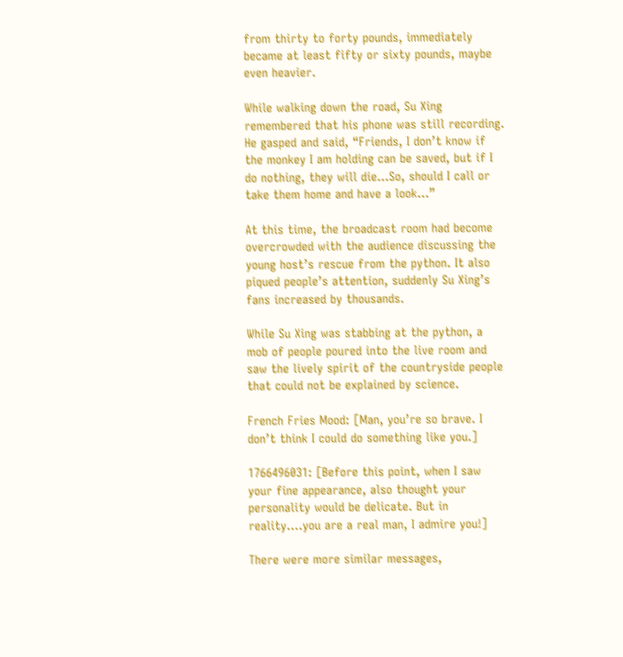from thirty to forty pounds, immediately became at least fifty or sixty pounds, maybe even heavier.

While walking down the road, Su Xing remembered that his phone was still recording. He gasped and said, “Friends, I don’t know if the monkey I am holding can be saved, but if I do nothing, they will die…So, should I call or take them home and have a look…”

At this time, the broadcast room had become overcrowded with the audience discussing the young host’s rescue from the python. It also piqued people’s attention, suddenly Su Xing’s fans increased by thousands.

While Su Xing was stabbing at the python, a mob of people poured into the live room and saw the lively spirit of the countryside people that could not be explained by science.

French Fries Mood: [Man, you’re so brave. I don’t think I could do something like you.]

1766496031: [Before this point, when I saw your fine appearance, also thought your personality would be delicate. But in reality….you are a real man, I admire you!]

There were more similar messages,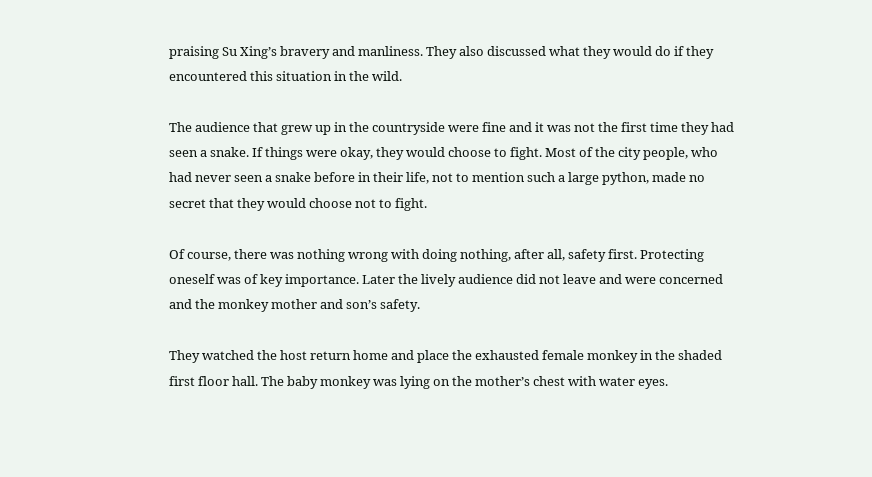praising Su Xing’s bravery and manliness. They also discussed what they would do if they encountered this situation in the wild.

The audience that grew up in the countryside were fine and it was not the first time they had seen a snake. If things were okay, they would choose to fight. Most of the city people, who had never seen a snake before in their life, not to mention such a large python, made no secret that they would choose not to fight.

Of course, there was nothing wrong with doing nothing, after all, safety first. Protecting oneself was of key importance. Later the lively audience did not leave and were concerned and the monkey mother and son’s safety.

They watched the host return home and place the exhausted female monkey in the shaded first floor hall. The baby monkey was lying on the mother’s chest with water eyes.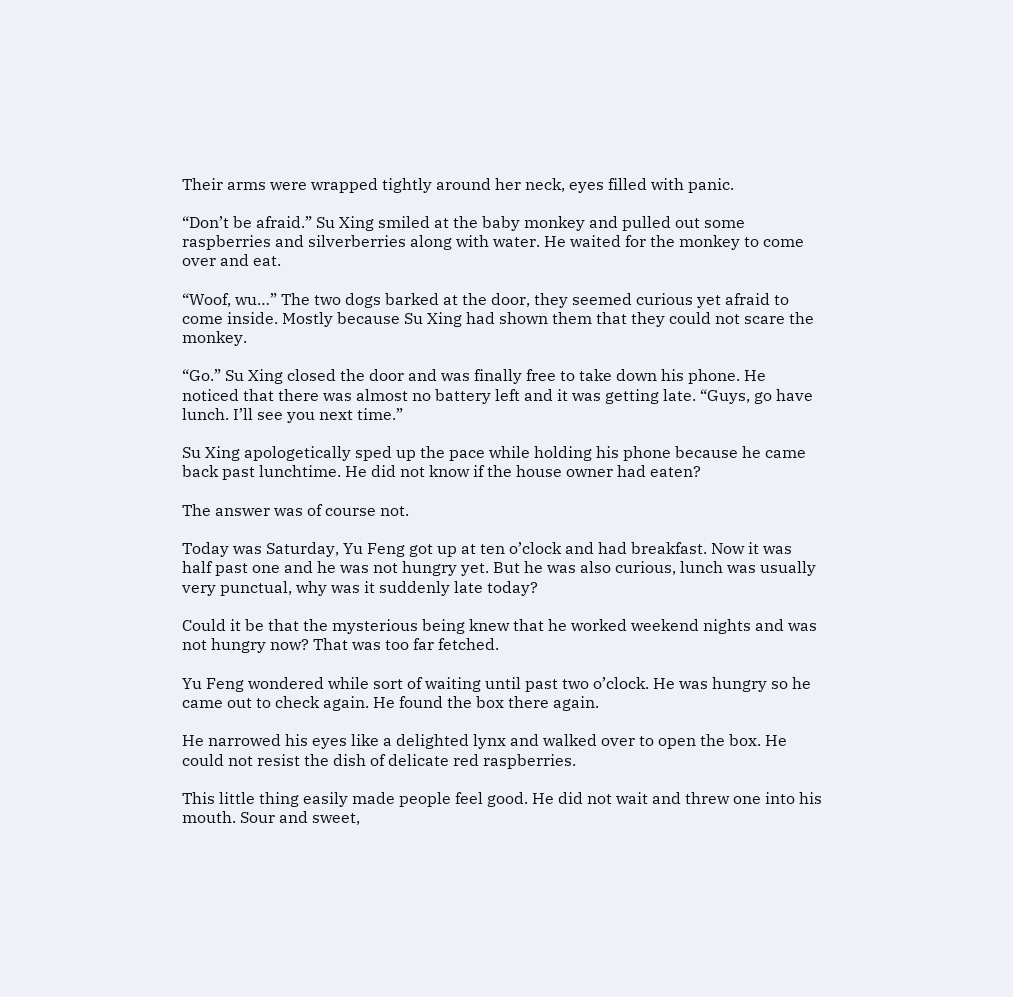Their arms were wrapped tightly around her neck, eyes filled with panic.

“Don’t be afraid.” Su Xing smiled at the baby monkey and pulled out some raspberries and silverberries along with water. He waited for the monkey to come over and eat.

“Woof, wu…” The two dogs barked at the door, they seemed curious yet afraid to come inside. Mostly because Su Xing had shown them that they could not scare the monkey.

“Go.” Su Xing closed the door and was finally free to take down his phone. He noticed that there was almost no battery left and it was getting late. “Guys, go have lunch. I’ll see you next time.”

Su Xing apologetically sped up the pace while holding his phone because he came back past lunchtime. He did not know if the house owner had eaten?

The answer was of course not.

Today was Saturday, Yu Feng got up at ten o’clock and had breakfast. Now it was half past one and he was not hungry yet. But he was also curious, lunch was usually very punctual, why was it suddenly late today?

Could it be that the mysterious being knew that he worked weekend nights and was not hungry now? That was too far fetched.

Yu Feng wondered while sort of waiting until past two o’clock. He was hungry so he came out to check again. He found the box there again.

He narrowed his eyes like a delighted lynx and walked over to open the box. He could not resist the dish of delicate red raspberries.

This little thing easily made people feel good. He did not wait and threw one into his mouth. Sour and sweet,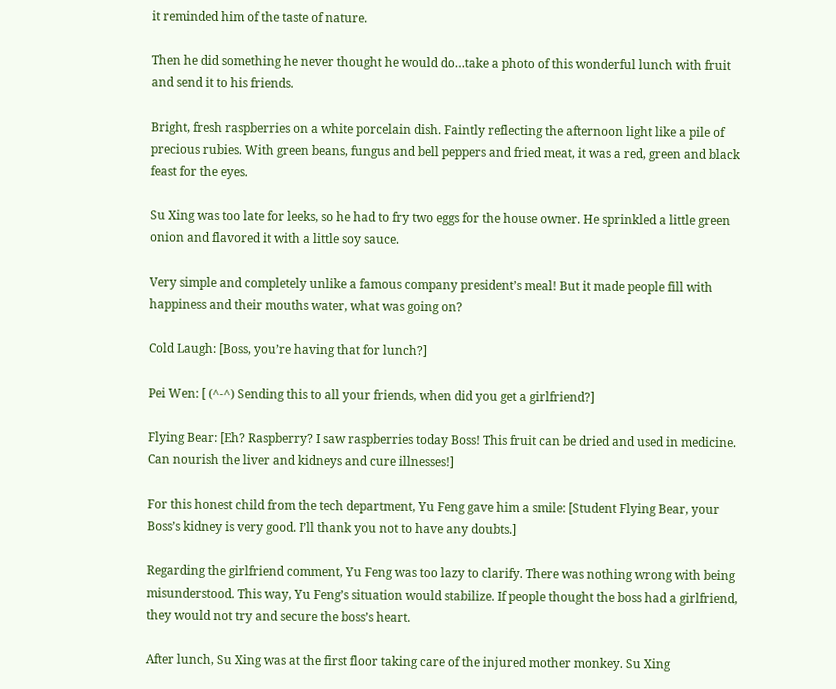it reminded him of the taste of nature.

Then he did something he never thought he would do…take a photo of this wonderful lunch with fruit and send it to his friends.

Bright, fresh raspberries on a white porcelain dish. Faintly reflecting the afternoon light like a pile of precious rubies. With green beans, fungus and bell peppers and fried meat, it was a red, green and black feast for the eyes.

Su Xing was too late for leeks, so he had to fry two eggs for the house owner. He sprinkled a little green onion and flavored it with a little soy sauce.

Very simple and completely unlike a famous company president’s meal! But it made people fill with happiness and their mouths water, what was going on?

Cold Laugh: [Boss, you’re having that for lunch?]

Pei Wen: [ (^-^) Sending this to all your friends, when did you get a girlfriend?]

Flying Bear: [Eh? Raspberry? I saw raspberries today Boss! This fruit can be dried and used in medicine. Can nourish the liver and kidneys and cure illnesses!]

For this honest child from the tech department, Yu Feng gave him a smile: [Student Flying Bear, your Boss’s kidney is very good. I’ll thank you not to have any doubts.]

Regarding the girlfriend comment, Yu Feng was too lazy to clarify. There was nothing wrong with being misunderstood. This way, Yu Feng’s situation would stabilize. If people thought the boss had a girlfriend, they would not try and secure the boss’s heart.

After lunch, Su Xing was at the first floor taking care of the injured mother monkey. Su Xing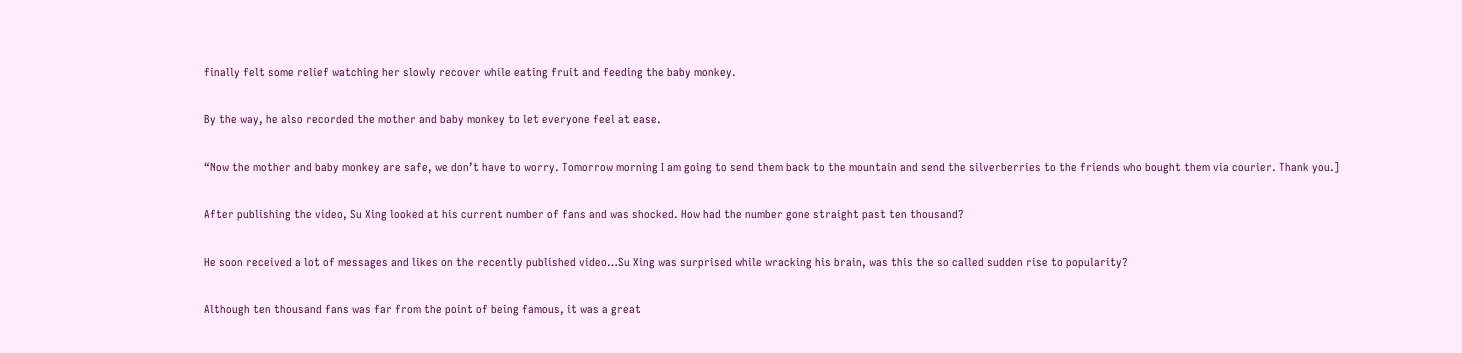finally felt some relief watching her slowly recover while eating fruit and feeding the baby monkey.

By the way, he also recorded the mother and baby monkey to let everyone feel at ease.

“Now the mother and baby monkey are safe, we don’t have to worry. Tomorrow morning I am going to send them back to the mountain and send the silverberries to the friends who bought them via courier. Thank you.]

After publishing the video, Su Xing looked at his current number of fans and was shocked. How had the number gone straight past ten thousand?

He soon received a lot of messages and likes on the recently published video…Su Xing was surprised while wracking his brain, was this the so called sudden rise to popularity?

Although ten thousand fans was far from the point of being famous, it was a great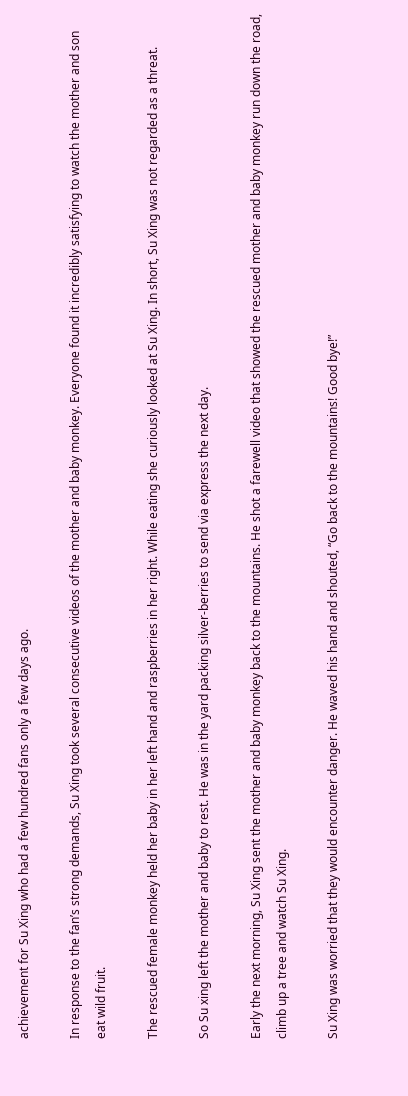achievement for Su Xing who had a few hundred fans only a few days ago.

In response to the fan’s strong demands, Su Xing took several consecutive videos of the mother and baby monkey. Everyone found it incredibly satisfying to watch the mother and son eat wild fruit.

The rescued female monkey held her baby in her left hand and raspberries in her right. While eating she curiously looked at Su Xing. In short, Su Xing was not regarded as a threat.

So Su xing left the mother and baby to rest. He was in the yard packing silver-berries to send via express the next day.

Early the next morning, Su Xing sent the mother and baby monkey back to the mountains. He shot a farewell video that showed the rescued mother and baby monkey run down the road, climb up a tree and watch Su Xing.

Su Xing was worried that they would encounter danger. He waved his hand and shouted, “Go back to the mountains! Good bye!”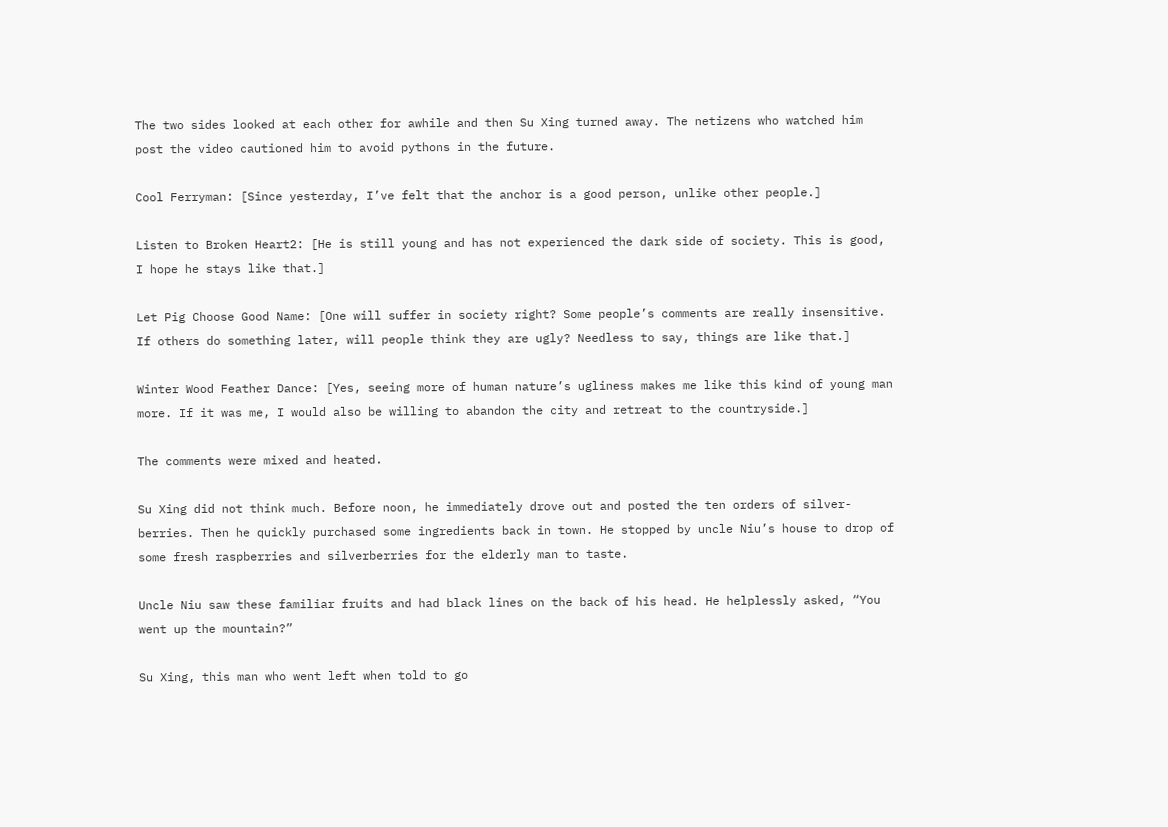The two sides looked at each other for awhile and then Su Xing turned away. The netizens who watched him post the video cautioned him to avoid pythons in the future.

Cool Ferryman: [Since yesterday, I’ve felt that the anchor is a good person, unlike other people.]

Listen to Broken Heart2: [He is still young and has not experienced the dark side of society. This is good, I hope he stays like that.]

Let Pig Choose Good Name: [One will suffer in society right? Some people’s comments are really insensitive. If others do something later, will people think they are ugly? Needless to say, things are like that.]

Winter Wood Feather Dance: [Yes, seeing more of human nature’s ugliness makes me like this kind of young man more. If it was me, I would also be willing to abandon the city and retreat to the countryside.]

The comments were mixed and heated.

Su Xing did not think much. Before noon, he immediately drove out and posted the ten orders of silver-berries. Then he quickly purchased some ingredients back in town. He stopped by uncle Niu’s house to drop of some fresh raspberries and silverberries for the elderly man to taste.

Uncle Niu saw these familiar fruits and had black lines on the back of his head. He helplessly asked, “You went up the mountain?”

Su Xing, this man who went left when told to go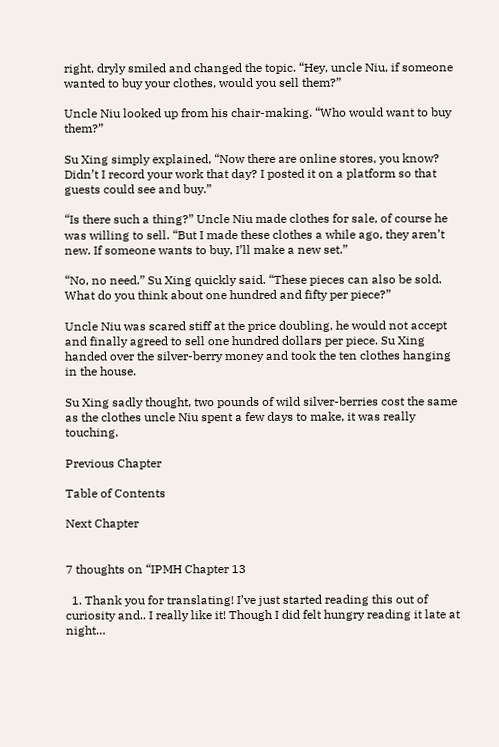right, dryly smiled and changed the topic. “Hey, uncle Niu, if someone wanted to buy your clothes, would you sell them?”

Uncle Niu looked up from his chair-making. “Who would want to buy them?”

Su Xing simply explained, “Now there are online stores, you know? Didn’t I record your work that day? I posted it on a platform so that guests could see and buy.”

“Is there such a thing?” Uncle Niu made clothes for sale, of course he was willing to sell. “But I made these clothes a while ago, they aren’t new. If someone wants to buy, I’ll make a new set.”

“No, no need.” Su Xing quickly said. “These pieces can also be sold. What do you think about one hundred and fifty per piece?”

Uncle Niu was scared stiff at the price doubling, he would not accept and finally agreed to sell one hundred dollars per piece. Su Xing handed over the silver-berry money and took the ten clothes hanging in the house.

Su Xing sadly thought, two pounds of wild silver-berries cost the same as the clothes uncle Niu spent a few days to make, it was really touching.

Previous Chapter

Table of Contents

Next Chapter


7 thoughts on “IPMH Chapter 13

  1. Thank you for translating! I’ve just started reading this out of curiosity and.. I really like it! Though I did felt hungry reading it late at night…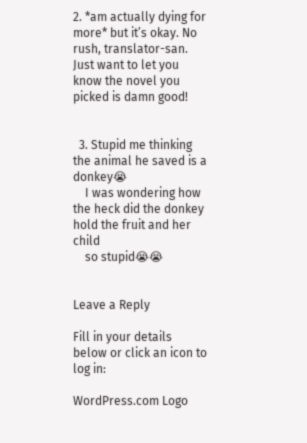2. *am actually dying for more* but it’s okay. No rush, translator-san. Just want to let you know the novel you picked is damn good!


  3. Stupid me thinking the animal he saved is a donkey😭
    I was wondering how the heck did the donkey hold the fruit and her child
    so stupid😭😭


Leave a Reply

Fill in your details below or click an icon to log in:

WordPress.com Logo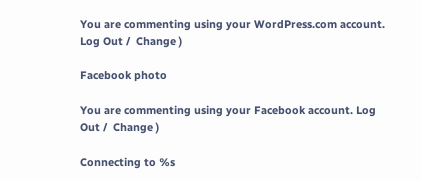You are commenting using your WordPress.com account. Log Out /  Change )

Facebook photo

You are commenting using your Facebook account. Log Out /  Change )

Connecting to %s